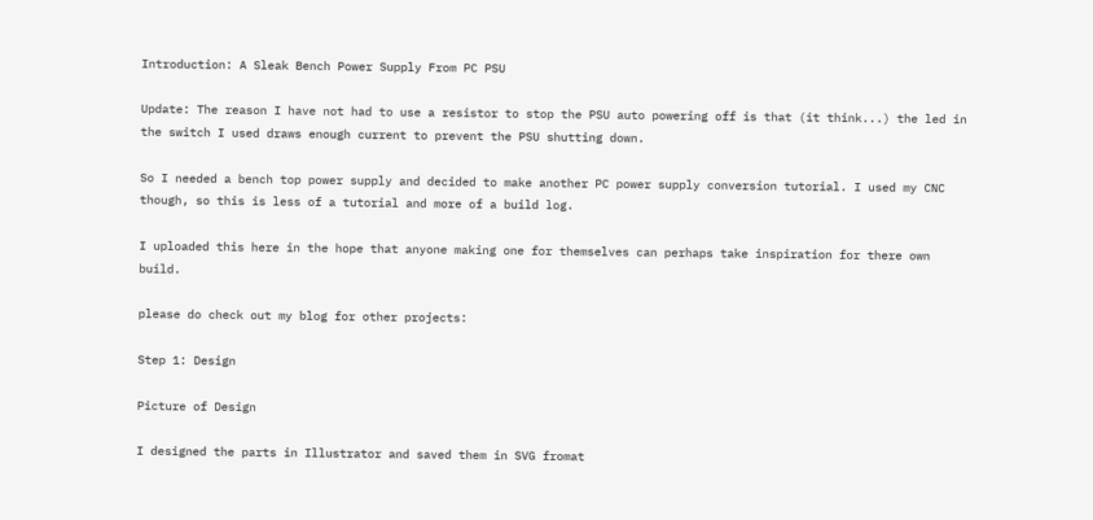Introduction: A Sleak Bench Power Supply From PC PSU

Update: The reason I have not had to use a resistor to stop the PSU auto powering off is that (it think...) the led in the switch I used draws enough current to prevent the PSU shutting down.

So I needed a bench top power supply and decided to make another PC power supply conversion tutorial. I used my CNC though, so this is less of a tutorial and more of a build log.

I uploaded this here in the hope that anyone making one for themselves can perhaps take inspiration for there own build.

please do check out my blog for other projects:

Step 1: Design

Picture of Design

I designed the parts in Illustrator and saved them in SVG fromat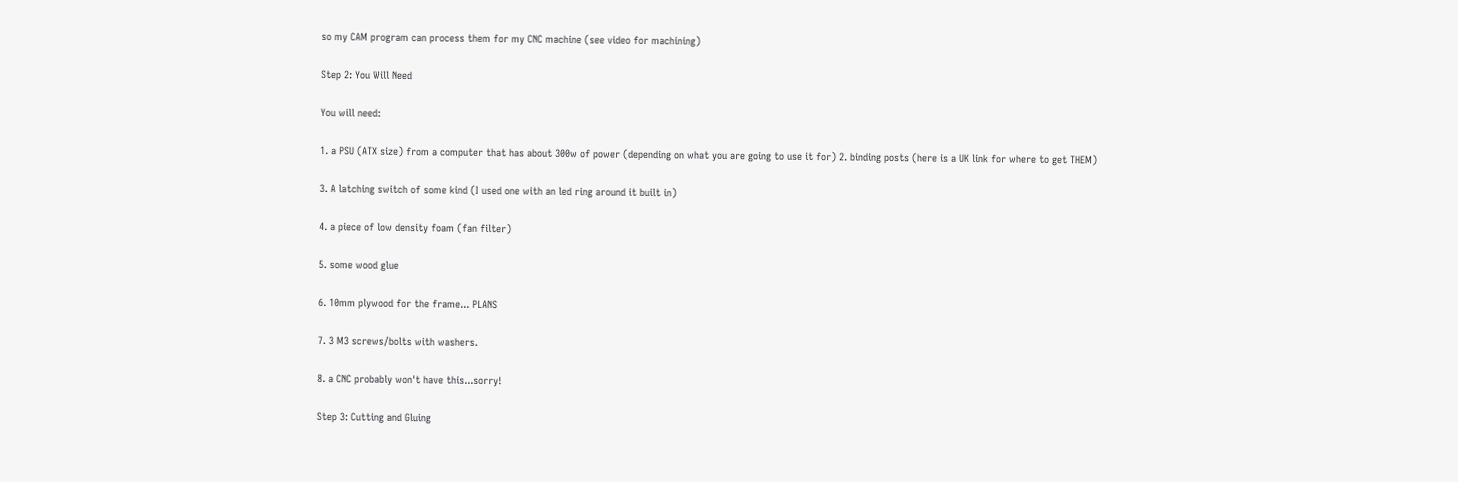so my CAM program can process them for my CNC machine (see video for machining)

Step 2: You Will Need

You will need:

1. a PSU (ATX size) from a computer that has about 300w of power (depending on what you are going to use it for) 2. binding posts (here is a UK link for where to get THEM)

3. A latching switch of some kind (I used one with an led ring around it built in)

4. a piece of low density foam (fan filter)

5. some wood glue

6. 10mm plywood for the frame... PLANS

7. 3 M3 screws/bolts with washers.

8. a CNC probably won't have this...sorry!

Step 3: Cutting and Gluing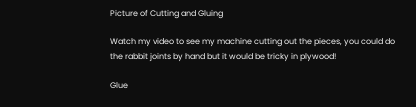Picture of Cutting and Gluing

Watch my video to see my machine cutting out the pieces, you could do the rabbit joints by hand but it would be tricky in plywood!

Glue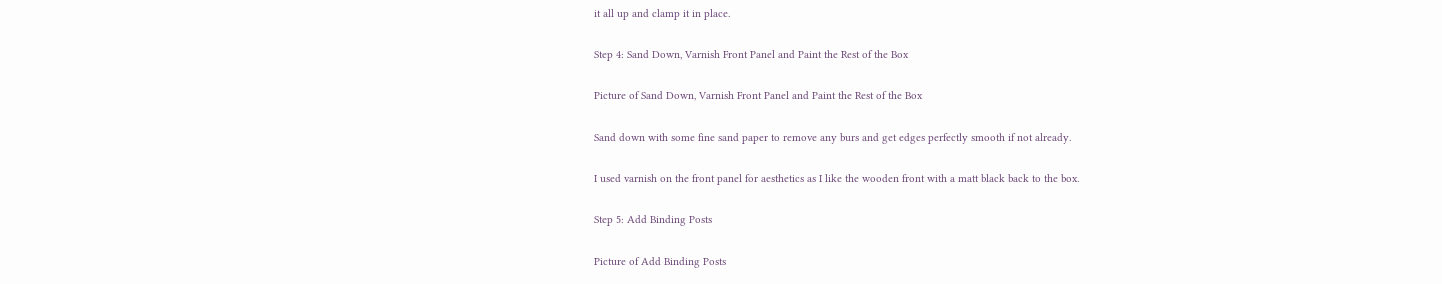it all up and clamp it in place.

Step 4: Sand Down, Varnish Front Panel and Paint the Rest of the Box

Picture of Sand Down, Varnish Front Panel and Paint the Rest of the Box

Sand down with some fine sand paper to remove any burs and get edges perfectly smooth if not already.

I used varnish on the front panel for aesthetics as I like the wooden front with a matt black back to the box.

Step 5: Add Binding Posts

Picture of Add Binding Posts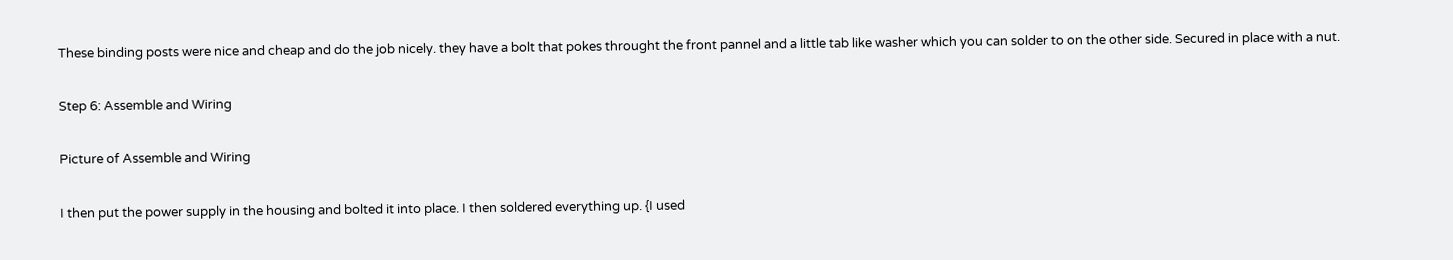These binding posts were nice and cheap and do the job nicely. they have a bolt that pokes throught the front pannel and a little tab like washer which you can solder to on the other side. Secured in place with a nut.

Step 6: Assemble and Wiring

Picture of Assemble and Wiring

I then put the power supply in the housing and bolted it into place. I then soldered everything up. {I used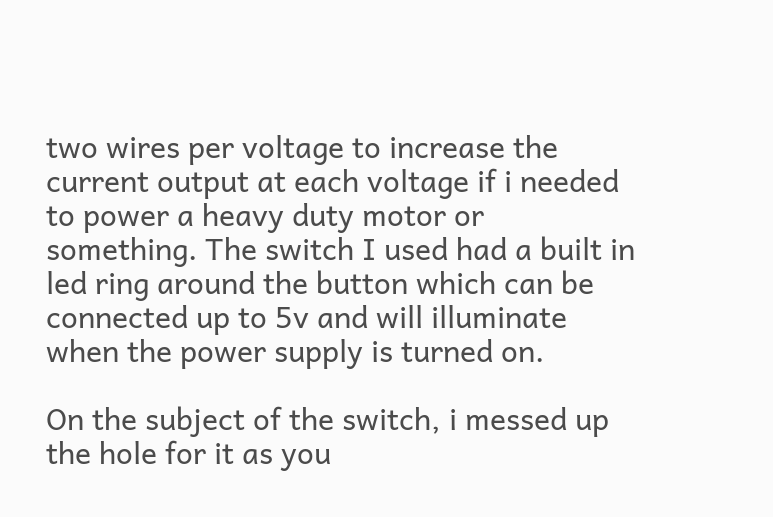two wires per voltage to increase the current output at each voltage if i needed to power a heavy duty motor or something. The switch I used had a built in led ring around the button which can be connected up to 5v and will illuminate when the power supply is turned on.

On the subject of the switch, i messed up the hole for it as you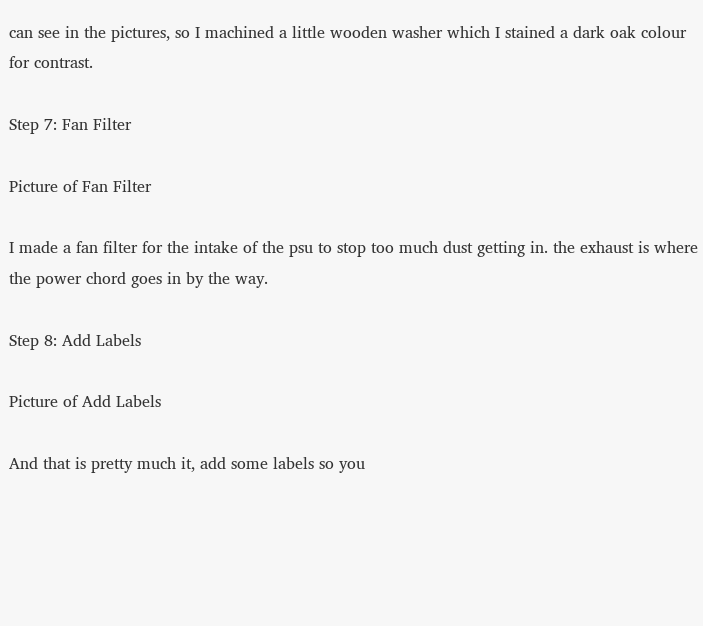can see in the pictures, so I machined a little wooden washer which I stained a dark oak colour for contrast.

Step 7: Fan Filter

Picture of Fan Filter

I made a fan filter for the intake of the psu to stop too much dust getting in. the exhaust is where the power chord goes in by the way.

Step 8: Add Labels

Picture of Add Labels

And that is pretty much it, add some labels so you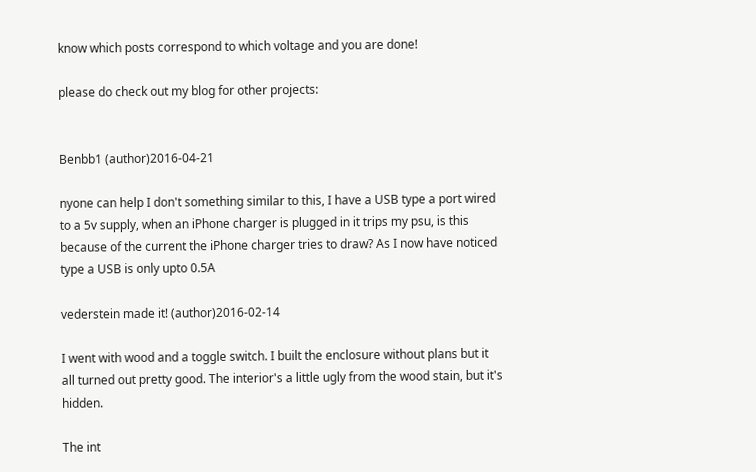know which posts correspond to which voltage and you are done!

please do check out my blog for other projects:


Benbb1 (author)2016-04-21

nyone can help I don't something similar to this, I have a USB type a port wired to a 5v supply, when an iPhone charger is plugged in it trips my psu, is this because of the current the iPhone charger tries to draw? As I now have noticed type a USB is only upto 0.5A

vederstein made it! (author)2016-02-14

I went with wood and a toggle switch. I built the enclosure without plans but it all turned out pretty good. The interior's a little ugly from the wood stain, but it's hidden.

The int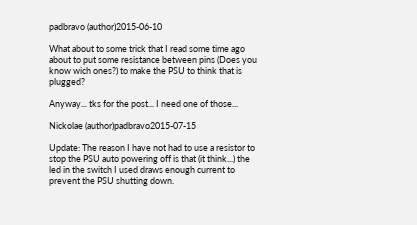padbravo (author)2015-06-10

What about to some trick that I read some time ago about to put some resistance between pins (Does you know wich ones?) to make the PSU to think that is plugged?

Anyway... tks for the post... I need one of those...

Nickolae (author)padbravo2015-07-15

Update: The reason I have not had to use a resistor to stop the PSU auto powering off is that (it think...) the led in the switch I used draws enough current to prevent the PSU shutting down.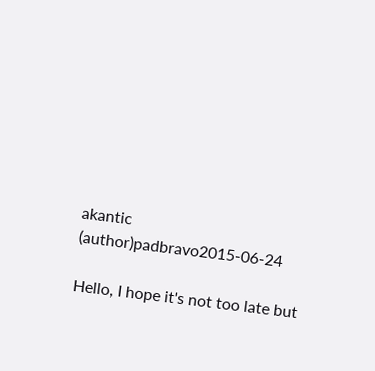akantic (author)padbravo2015-06-24

Hello, I hope it's not too late but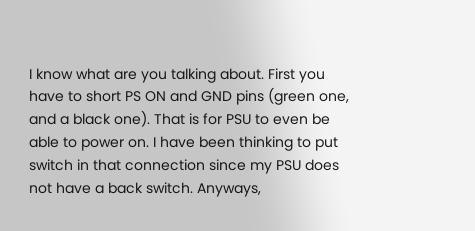I know what are you talking about. First you have to short PS ON and GND pins (green one, and a black one). That is for PSU to even be able to power on. I have been thinking to put switch in that connection since my PSU does not have a back switch. Anyways,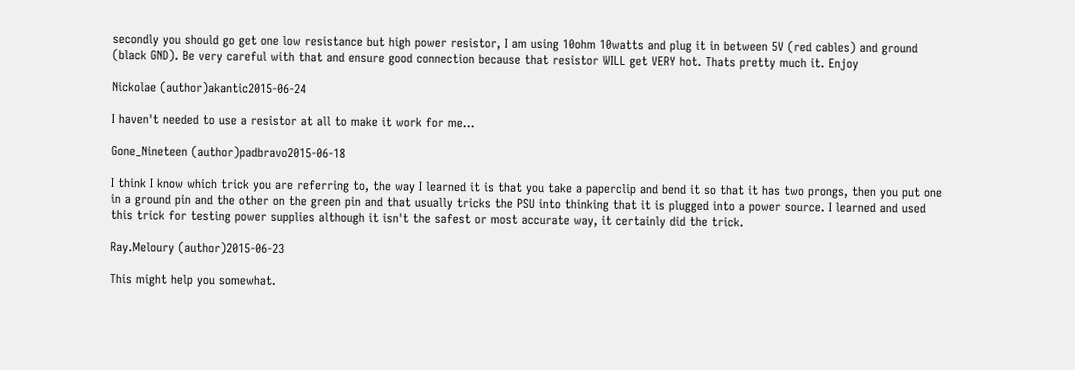secondly you should go get one low resistance but high power resistor, I am using 10ohm 10watts and plug it in between 5V (red cables) and ground (black GND). Be very careful with that and ensure good connection because that resistor WILL get VERY hot. Thats pretty much it. Enjoy

Nickolae (author)akantic2015-06-24

I haven't needed to use a resistor at all to make it work for me...

Gone_Nineteen (author)padbravo2015-06-18

I think I know which trick you are referring to, the way I learned it is that you take a paperclip and bend it so that it has two prongs, then you put one in a ground pin and the other on the green pin and that usually tricks the PSU into thinking that it is plugged into a power source. I learned and used this trick for testing power supplies although it isn't the safest or most accurate way, it certainly did the trick.

Ray.Meloury (author)2015-06-23

This might help you somewhat.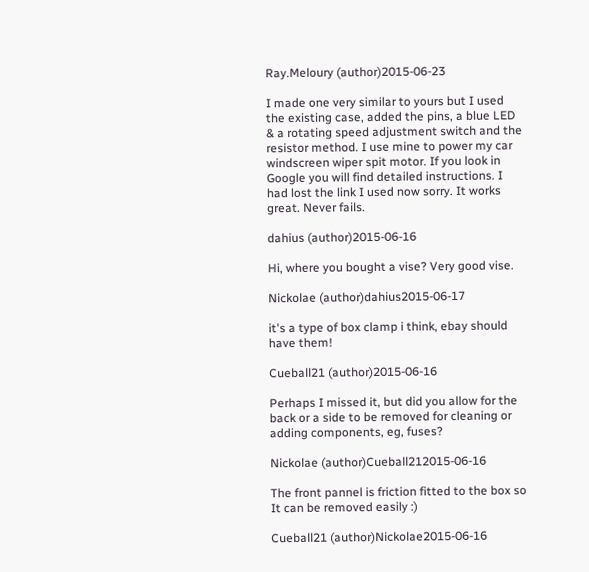Ray.Meloury (author)2015-06-23

I made one very similar to yours but I used the existing case, added the pins, a blue LED & a rotating speed adjustment switch and the resistor method. I use mine to power my car windscreen wiper spit motor. If you look in Google you will find detailed instructions. I had lost the link I used now sorry. It works great. Never fails.

dahius (author)2015-06-16

Hi, where you bought a vise? Very good vise.

Nickolae (author)dahius2015-06-17

it's a type of box clamp i think, ebay should have them!

Cueball21 (author)2015-06-16

Perhaps I missed it, but did you allow for the back or a side to be removed for cleaning or adding components, eg, fuses?

Nickolae (author)Cueball212015-06-16

The front pannel is friction fitted to the box so It can be removed easily :)

Cueball21 (author)Nickolae2015-06-16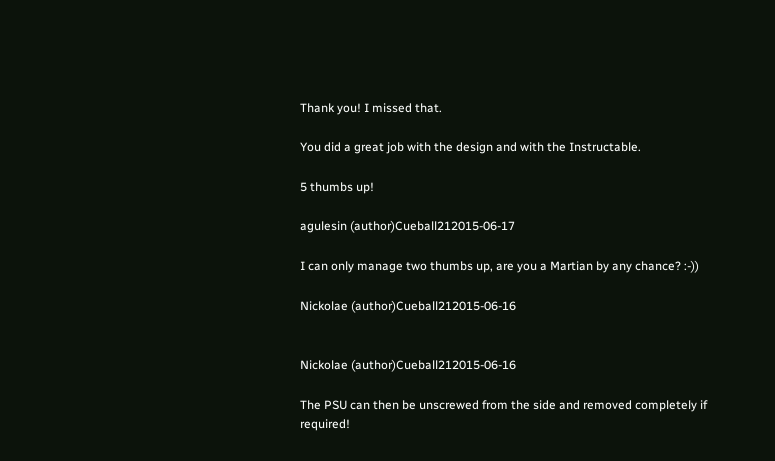Thank you! I missed that.

You did a great job with the design and with the Instructable.

5 thumbs up!

agulesin (author)Cueball212015-06-17

I can only manage two thumbs up, are you a Martian by any chance? :-))

Nickolae (author)Cueball212015-06-16


Nickolae (author)Cueball212015-06-16

The PSU can then be unscrewed from the side and removed completely if required!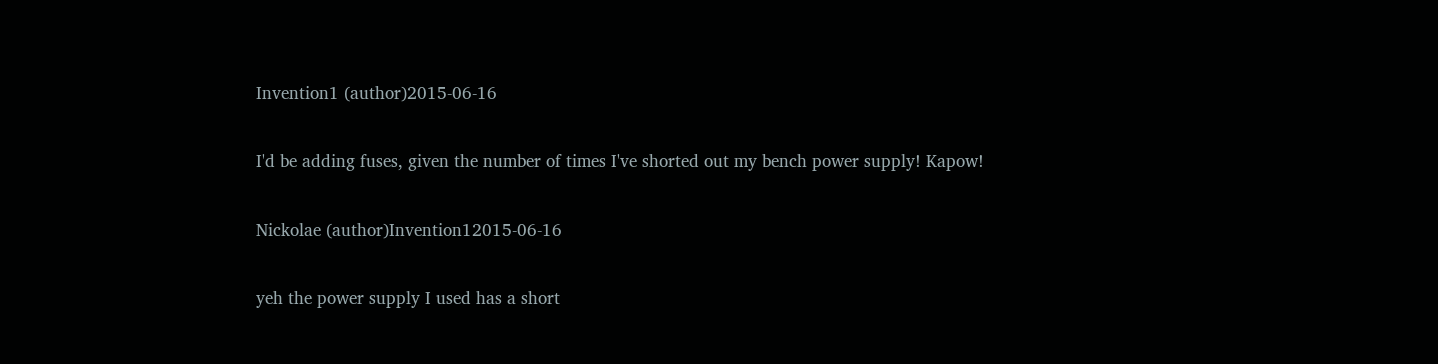Invention1 (author)2015-06-16

I'd be adding fuses, given the number of times I've shorted out my bench power supply! Kapow!

Nickolae (author)Invention12015-06-16

yeh the power supply I used has a short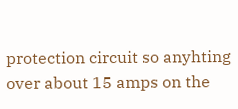protection circuit so anyhting over about 15 amps on the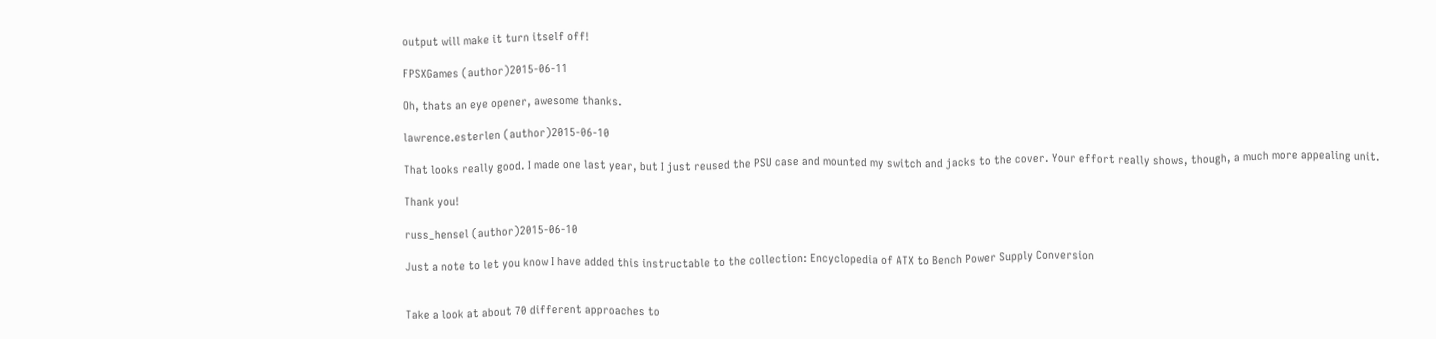output will make it turn itself off!

FPSXGames (author)2015-06-11

Oh, thats an eye opener, awesome thanks.

lawrence.esterlen (author)2015-06-10

That looks really good. I made one last year, but I just reused the PSU case and mounted my switch and jacks to the cover. Your effort really shows, though, a much more appealing unit.

Thank you!

russ_hensel (author)2015-06-10

Just a note to let you know I have added this instructable to the collection: Encyclopedia of ATX to Bench Power Supply Conversion


Take a look at about 70 different approaches to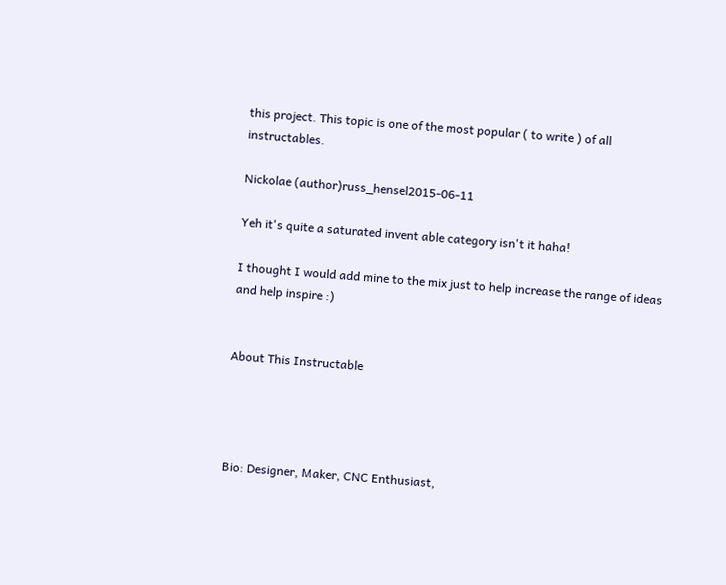this project. This topic is one of the most popular ( to write ) of all instructables.

Nickolae (author)russ_hensel2015-06-11

Yeh it's quite a saturated invent able category isn't it haha!

I thought I would add mine to the mix just to help increase the range of ideas and help inspire :)


About This Instructable




Bio: Designer, Maker, CNC Enthusiast,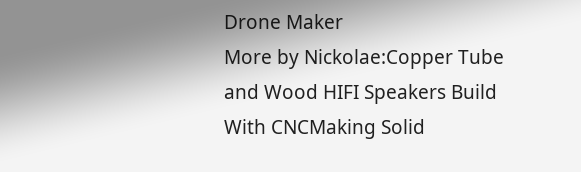Drone Maker
More by Nickolae:Copper Tube and Wood HIFI Speakers Build With CNCMaking Solid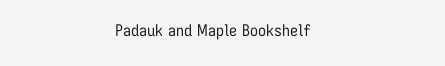Padauk and Maple Bookshelf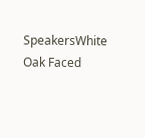SpeakersWhite Oak Faced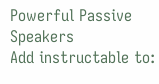Powerful Passive Speakers
Add instructable to: